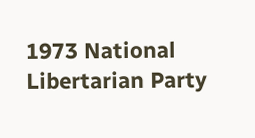1973 National Libertarian Party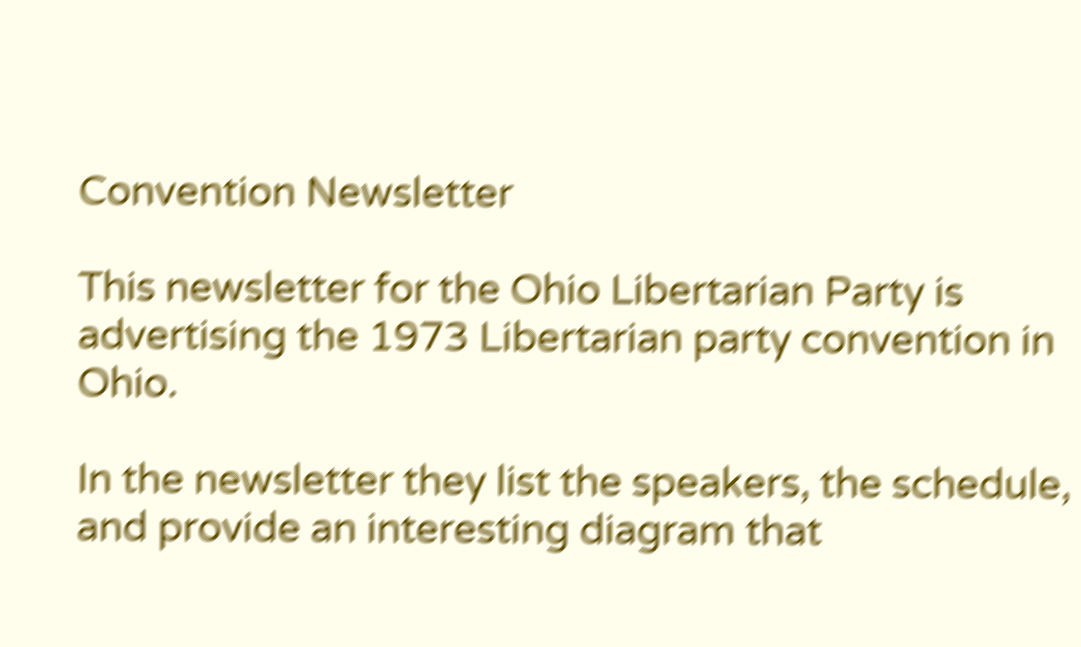Convention Newsletter

This newsletter for the Ohio Libertarian Party is advertising the 1973 Libertarian party convention in Ohio.

In the newsletter they list the speakers, the schedule, and provide an interesting diagram that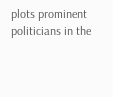plots prominent politicians in the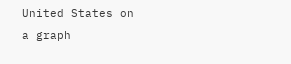United States on a graph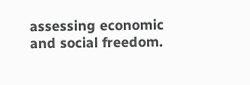assessing economic and social freedom.